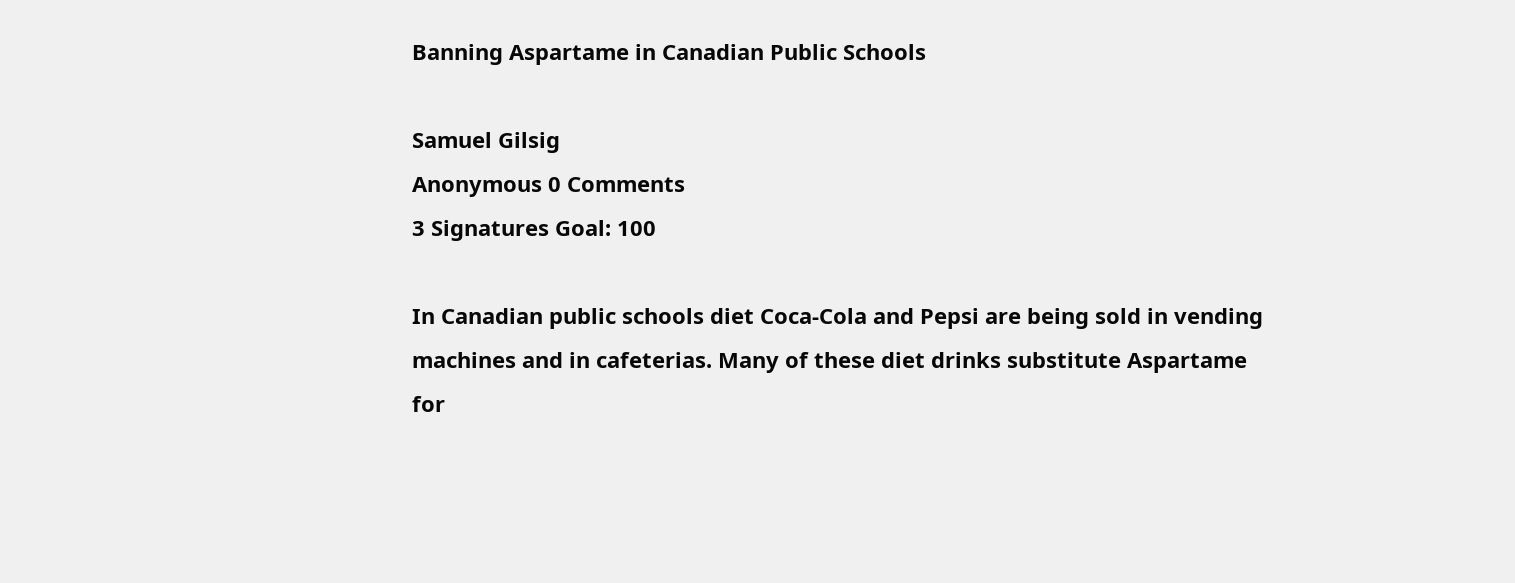Banning Aspartame in Canadian Public Schools

Samuel Gilsig
Anonymous 0 Comments
3 Signatures Goal: 100

In Canadian public schools diet Coca-Cola and Pepsi are being sold in vending machines and in cafeterias. Many of these diet drinks substitute Aspartame for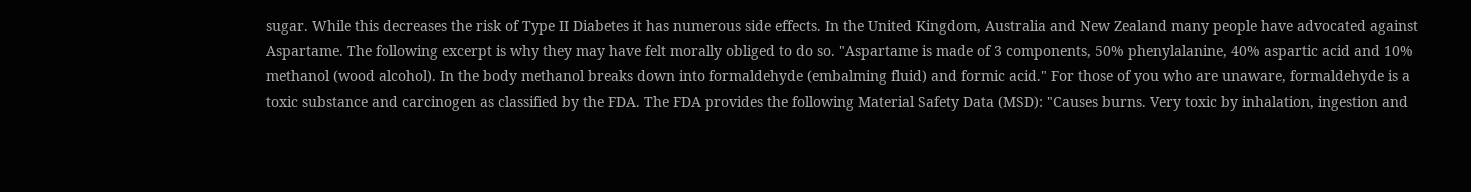sugar. While this decreases the risk of Type II Diabetes it has numerous side effects. In the United Kingdom, Australia and New Zealand many people have advocated against Aspartame. The following excerpt is why they may have felt morally obliged to do so. "Aspartame is made of 3 components, 50% phenylalanine, 40% aspartic acid and 10% methanol (wood alcohol). In the body methanol breaks down into formaldehyde (embalming fluid) and formic acid." For those of you who are unaware, formaldehyde is a toxic substance and carcinogen as classified by the FDA. The FDA provides the following Material Safety Data (MSD): "Causes burns. Very toxic by inhalation, ingestion and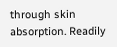through skin absorption. Readily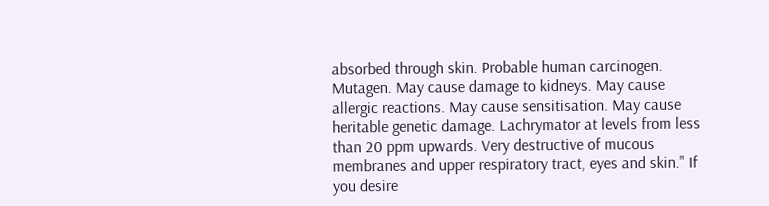absorbed through skin. Probable human carcinogen. Mutagen. May cause damage to kidneys. May cause allergic reactions. May cause sensitisation. May cause heritable genetic damage. Lachrymator at levels from less than 20 ppm upwards. Very destructive of mucous membranes and upper respiratory tract, eyes and skin." If you desire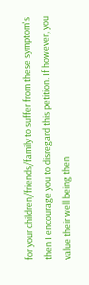for your children/friends/family to suffer from these symptom's then I encourage you to disregard this petition. If however, you value their well being then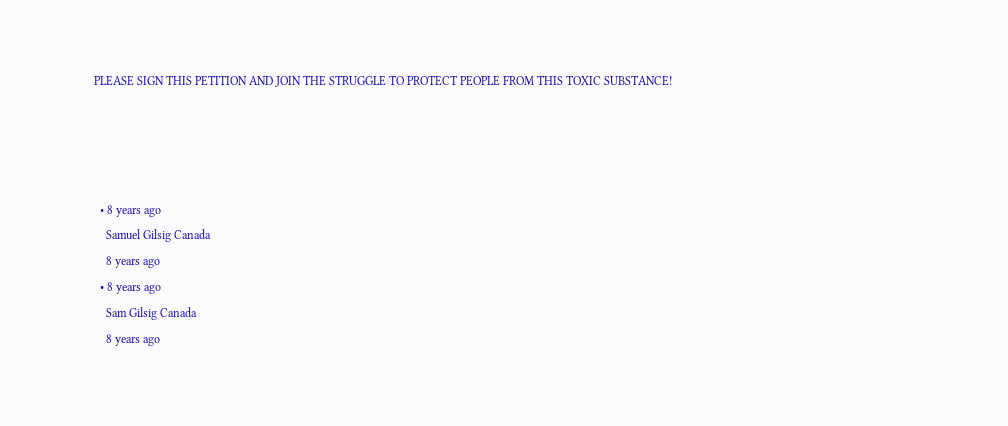PLEASE SIGN THIS PETITION AND JOIN THE STRUGGLE TO PROTECT PEOPLE FROM THIS TOXIC SUBSTANCE!




  • 8 years ago
    Samuel Gilsig Canada
    8 years ago
  • 8 years ago
    Sam Gilsig Canada
    8 years ago